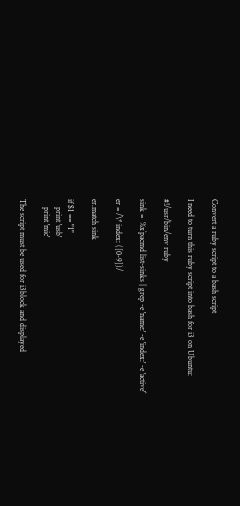Convert a ruby script to a bash script

I need to turn this ruby script into bash for i3 on Ubuntu:

#!/usr/bin/env ruby

sink =  %x`pacmd list-sinks | grep -e 'name:' -e 'index:' -e 'active'`

er = /\* index: ([0-9])/

er.match sink

if $1 == "1"
    print 'usb'
    print 'mic'

The script must be used for i3block and displayed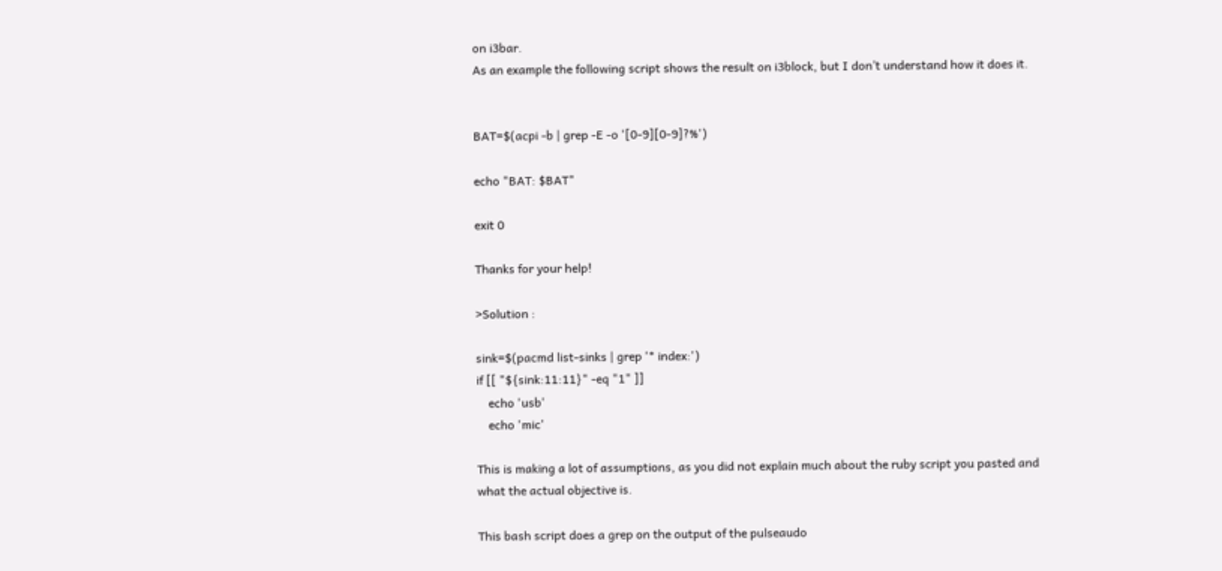on i3bar.
As an example the following script shows the result on i3block, but I don’t understand how it does it.


BAT=$(acpi -b | grep -E -o '[0-9][0-9]?%')

echo "BAT: $BAT"

exit 0

Thanks for your help!

>Solution :

sink=$(pacmd list-sinks | grep '* index:')
if [[ "${sink:11:11}" -eq "1" ]]
    echo 'usb'
    echo 'mic'

This is making a lot of assumptions, as you did not explain much about the ruby script you pasted and what the actual objective is.

This bash script does a grep on the output of the pulseaudo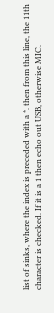list of sinks, where the index is preceded with a *. then from this line, the 11th character is checked. If it is a 1 then echo out USB, otherwise MIC.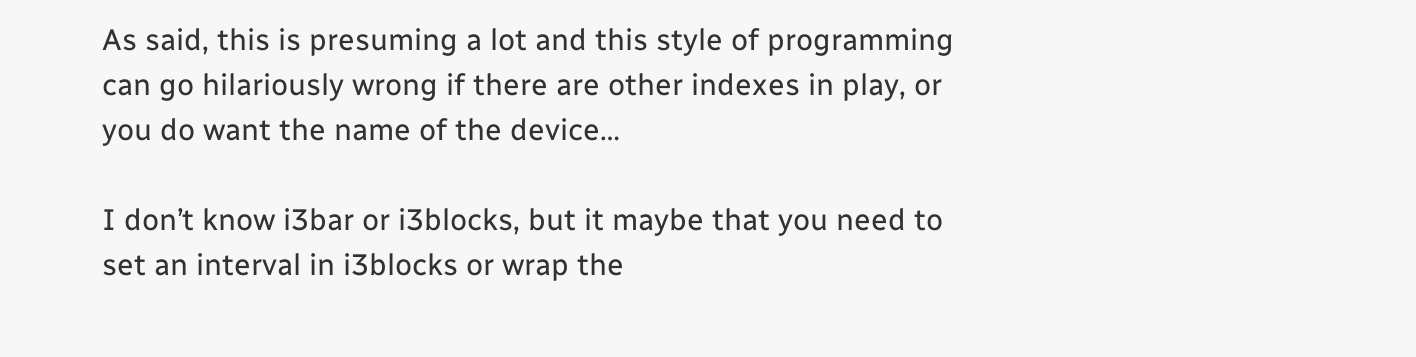As said, this is presuming a lot and this style of programming can go hilariously wrong if there are other indexes in play, or you do want the name of the device…

I don’t know i3bar or i3blocks, but it maybe that you need to set an interval in i3blocks or wrap the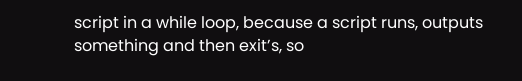script in a while loop, because a script runs, outputs something and then exit’s, so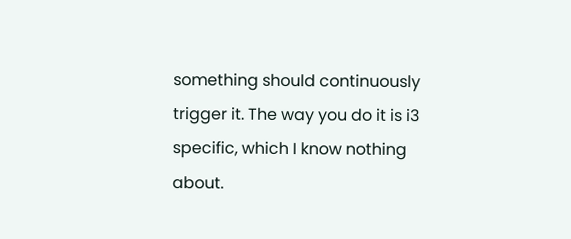something should continuously trigger it. The way you do it is i3 specific, which I know nothing about.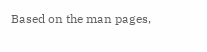Based on the man pages,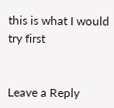this is what I would try first


Leave a Reply